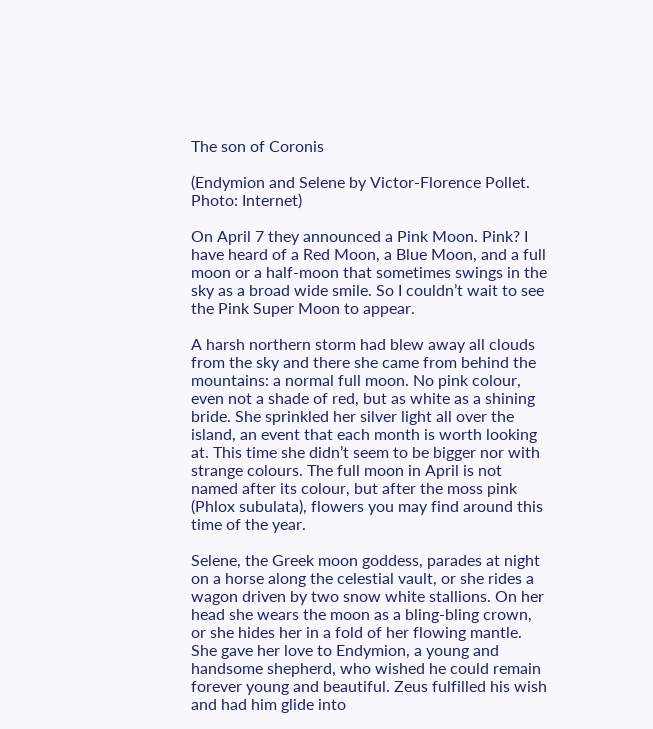The son of Coronis

(Endymion and Selene by Victor-Florence Pollet. Photo: Internet)

On April 7 they announced a Pink Moon. Pink? I have heard of a Red Moon, a Blue Moon, and a full moon or a half-moon that sometimes swings in the sky as a broad wide smile. So I couldn’t wait to see the Pink Super Moon to appear.

A harsh northern storm had blew away all clouds from the sky and there she came from behind the mountains: a normal full moon. No pink colour, even not a shade of red, but as white as a shining bride. She sprinkled her silver light all over the island, an event that each month is worth looking at. This time she didn’t seem to be bigger nor with strange colours. The full moon in April is not named after its colour, but after the moss pink (Phlox subulata), flowers you may find around this time of the year.

Selene, the Greek moon goddess, parades at night on a horse along the celestial vault, or she rides a wagon driven by two snow white stallions. On her head she wears the moon as a bling-bling crown, or she hides her in a fold of her flowing mantle. She gave her love to Endymion, a young and handsome shepherd, who wished he could remain forever young and beautiful. Zeus fulfilled his wish and had him glide into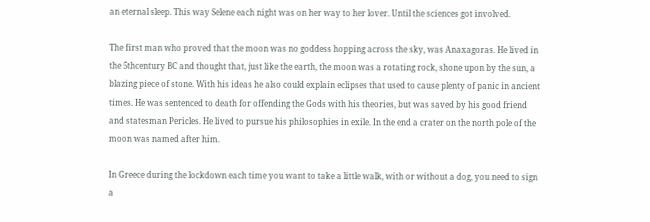an eternal sleep. This way Selene each night was on her way to her lover. Until the sciences got involved.

The first man who proved that the moon was no goddess hopping across the sky, was Anaxagoras. He lived in the 5thcentury BC and thought that, just like the earth, the moon was a rotating rock, shone upon by the sun, a blazing piece of stone. With his ideas he also could explain eclipses that used to cause plenty of panic in ancient times. He was sentenced to death for offending the Gods with his theories, but was saved by his good friend and statesman Pericles. He lived to pursue his philosophies in exile. In the end a crater on the north pole of the moon was named after him.

In Greece during the lockdown each time you want to take a little walk, with or without a dog, you need to sign a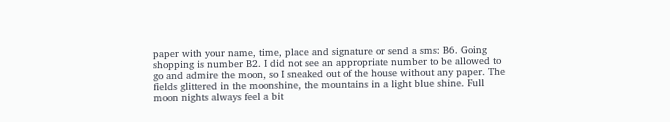paper with your name, time, place and signature or send a sms: B6. Going shopping is number B2. I did not see an appropriate number to be allowed to go and admire the moon, so I sneaked out of the house without any paper. The fields glittered in the moonshine, the mountains in a light blue shine. Full moon nights always feel a bit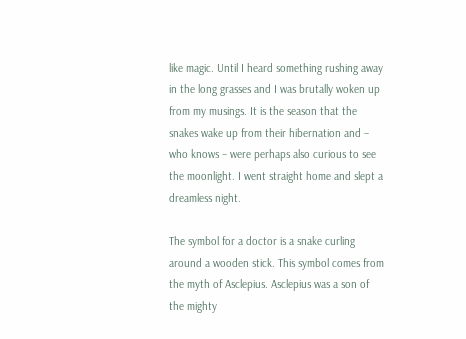like magic. Until I heard something rushing away in the long grasses and I was brutally woken up from my musings. It is the season that the snakes wake up from their hibernation and – who knows – were perhaps also curious to see the moonlight. I went straight home and slept a dreamless night.

The symbol for a doctor is a snake curling around a wooden stick. This symbol comes from the myth of Asclepius. Asclepius was a son of the mighty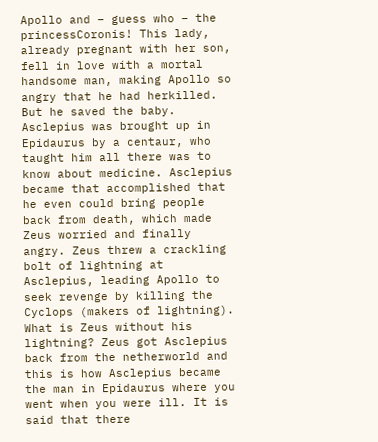Apollo and – guess who – the princessCoronis! This lady, already pregnant with her son, fell in love with a mortal handsome man, making Apollo so angry that he had herkilled. But he saved the baby. Asclepius was brought up in Epidaurus by a centaur, who taught him all there was to know about medicine. Asclepius became that accomplished that he even could bring people back from death, which made Zeus worried and finally angry. Zeus threw a crackling bolt of lightning at Asclepius, leading Apollo to seek revenge by killing the Cyclops (makers of lightning). What is Zeus without his lightning? Zeus got Asclepius back from the netherworld and this is how Asclepius became the man in Epidaurus where you went when you were ill. It is said that there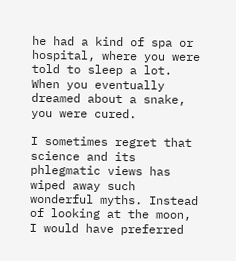he had a kind of spa or hospital, where you were told to sleep a lot. When you eventually dreamed about a snake, you were cured.

I sometimes regret that science and its phlegmatic views has wiped away such wonderful myths. Instead of looking at the moon, I would have preferred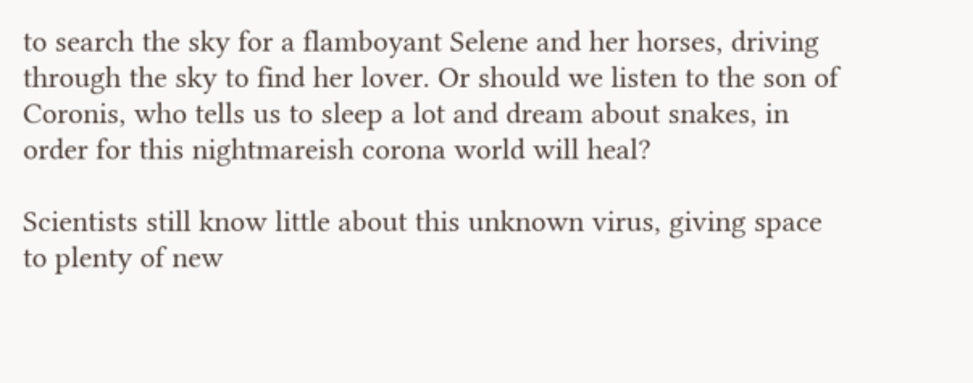to search the sky for a flamboyant Selene and her horses, driving through the sky to find her lover. Or should we listen to the son of Coronis, who tells us to sleep a lot and dream about snakes, in order for this nightmareish corona world will heal?

Scientists still know little about this unknown virus, giving space to plenty of new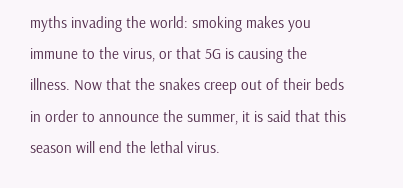myths invading the world: smoking makes you immune to the virus, or that 5G is causing the illness. Now that the snakes creep out of their beds in order to announce the summer, it is said that this season will end the lethal virus.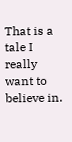That is a tale I really want to believe in.